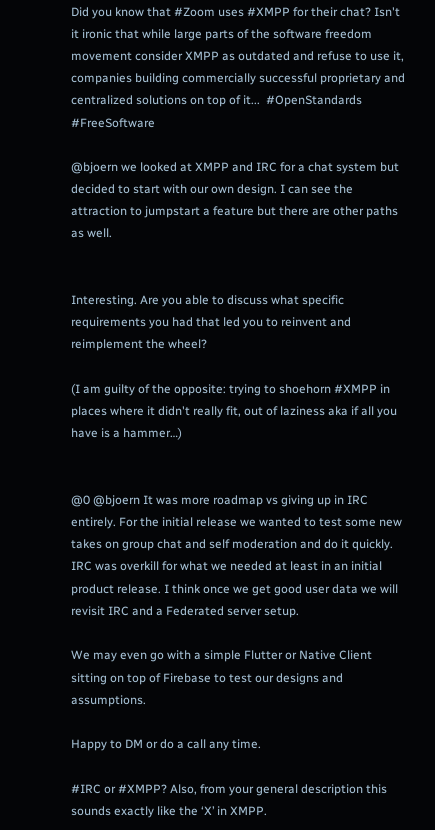Did you know that #Zoom uses #XMPP for their chat? Isn't it ironic that while large parts of the software freedom movement consider XMPP as outdated and refuse to use it, companies building commercially successful proprietary and centralized solutions on top of it...  #OpenStandards #FreeSoftware

@bjoern we looked at XMPP and IRC for a chat system but decided to start with our own design. I can see the attraction to jumpstart a feature but there are other paths as well.


Interesting. Are you able to discuss what specific requirements you had that led you to reinvent and reimplement the wheel?

(I am guilty of the opposite: trying to shoehorn #XMPP in places where it didn't really fit, out of laziness aka if all you have is a hammer…)


@0 @bjoern It was more roadmap vs giving up in IRC entirely. For the initial release we wanted to test some new takes on group chat and self moderation and do it quickly. IRC was overkill for what we needed at least in an initial product release. I think once we get good user data we will revisit IRC and a Federated server setup.

We may even go with a simple Flutter or Native Client sitting on top of Firebase to test our designs and assumptions.

Happy to DM or do a call any time.

#IRC or #XMPP? Also, from your general description this sounds exactly like the ‘X’ in XMPP.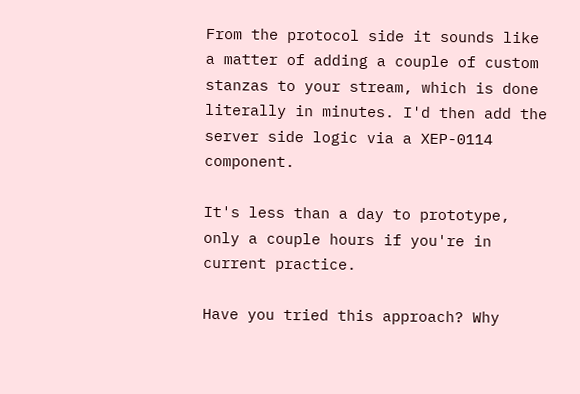From the protocol side it sounds like a matter of adding a couple of custom stanzas to your stream, which is done literally in minutes. I'd then add the server side logic via a XEP-0114 component.

It's less than a day to prototype, only a couple hours if you're in current practice.

Have you tried this approach? Why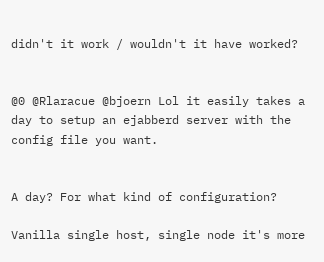didn't it work / wouldn't it have worked?


@0 @Rlaracue @bjoern Lol it easily takes a day to setup an ejabberd server with the config file you want.


A day? For what kind of configuration?

Vanilla single host, single node it's more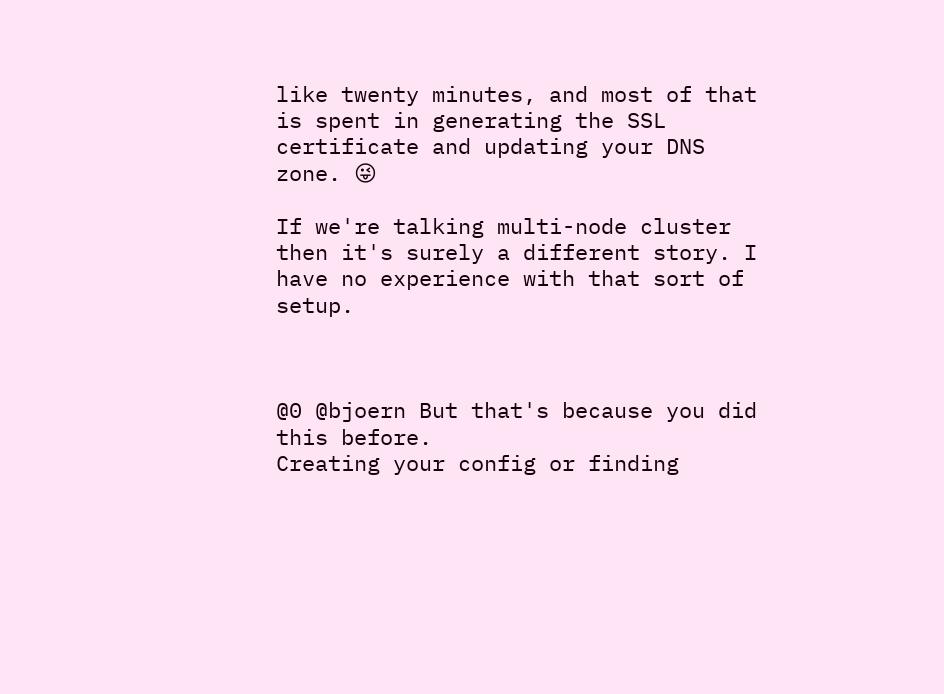like twenty minutes, and most of that is spent in generating the SSL certificate and updating your DNS zone. 😜

If we're talking multi-node cluster then it's surely a different story. I have no experience with that sort of setup.



@0 @bjoern But that's because you did this before.
Creating your config or finding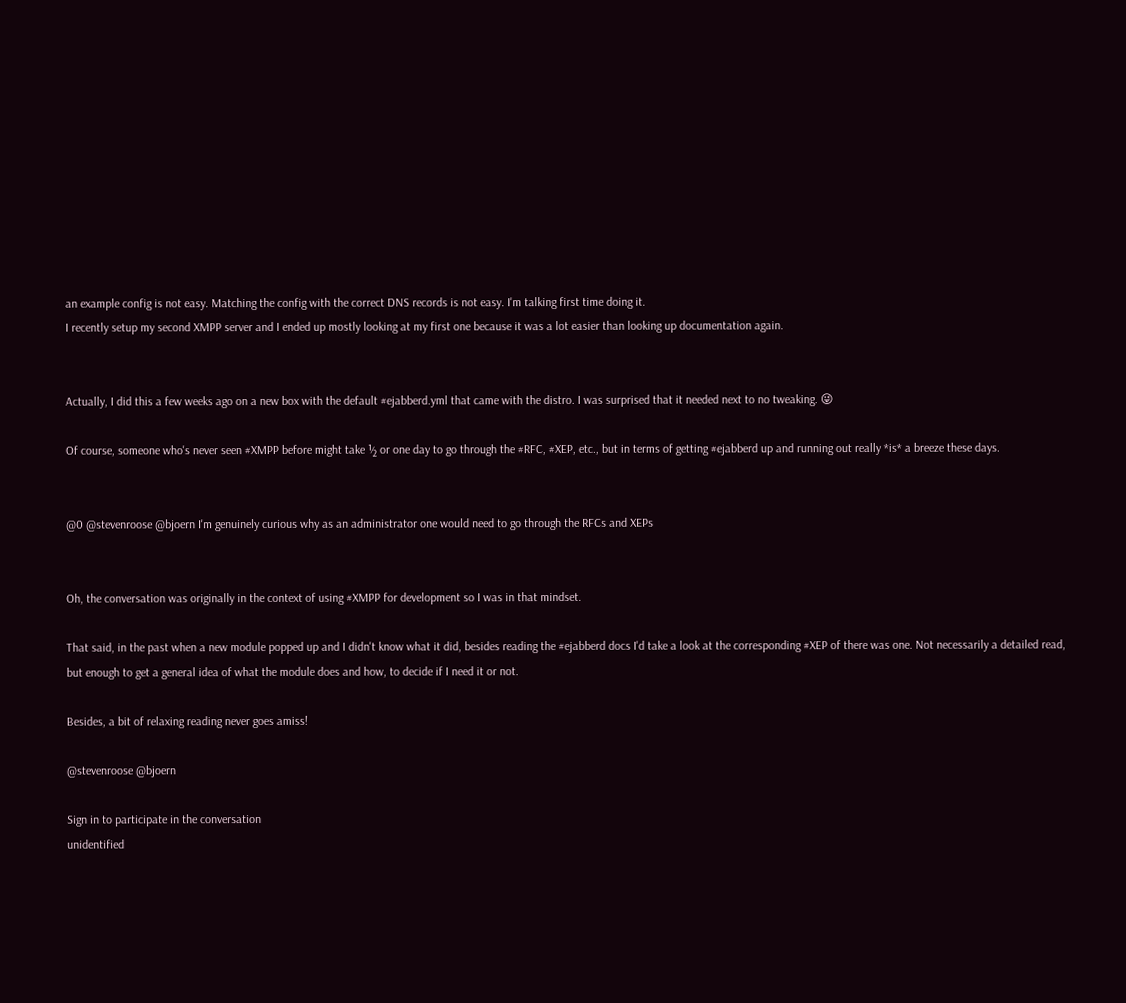an example config is not easy. Matching the config with the correct DNS records is not easy. I'm talking first time doing it.
I recently setup my second XMPP server and I ended up mostly looking at my first one because it was a lot easier than looking up documentation again.


Actually, I did this a few weeks ago on a new box with the default #ejabberd.yml that came with the distro. I was surprised that it needed next to no tweaking. 😜

Of course, someone who's never seen #XMPP before might take ½ or one day to go through the #RFC, #XEP, etc., but in terms of getting #ejabberd up and running out really *is* a breeze these days.


@0 @stevenroose @bjoern I'm genuinely curious why as an administrator one would need to go through the RFCs and XEPs


Oh, the conversation was originally in the context of using #XMPP for development so I was in that mindset.

That said, in the past when a new module popped up and I didn't know what it did, besides reading the #ejabberd docs I'd take a look at the corresponding #XEP of there was one. Not necessarily a detailed read, but enough to get a general idea of what the module does and how, to decide if I need it or not.

Besides, a bit of relaxing reading never goes amiss!

@stevenroose @bjoern

Sign in to participate in the conversation
unidentified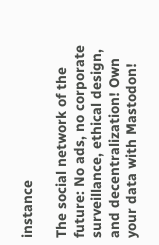instance

The social network of the future: No ads, no corporate surveillance, ethical design, and decentralization! Own your data with Mastodon!